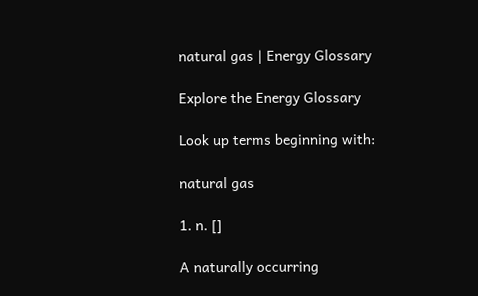natural gas | Energy Glossary

Explore the Energy Glossary

Look up terms beginning with:

natural gas

1. n. []

A naturally occurring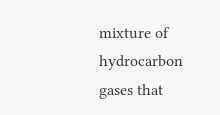mixture of hydrocarbon gases that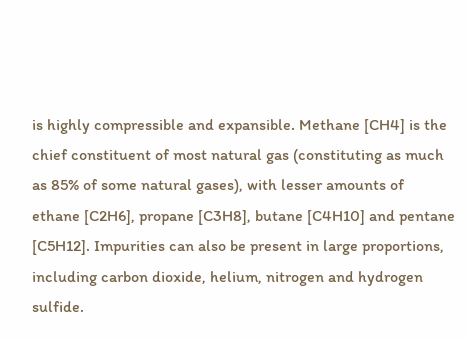is highly compressible and expansible. Methane [CH4] is the chief constituent of most natural gas (constituting as much as 85% of some natural gases), with lesser amounts of ethane [C2H6], propane [C3H8], butane [C4H10] and pentane [C5H12]. Impurities can also be present in large proportions, including carbon dioxide, helium, nitrogen and hydrogen sulfide.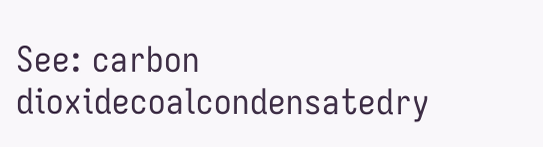See: carbon dioxidecoalcondensatedry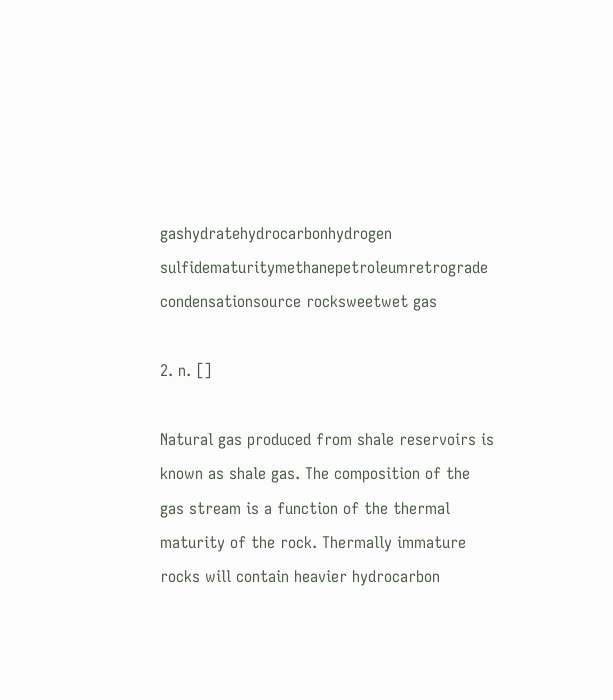gashydratehydrocarbonhydrogen sulfidematuritymethanepetroleumretrograde condensationsource rocksweetwet gas

2. n. []

Natural gas produced from shale reservoirs is known as shale gas. The composition of the gas stream is a function of the thermal maturity of the rock. Thermally immature rocks will contain heavier hydrocarbon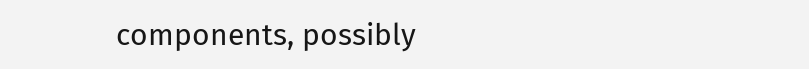components, possibly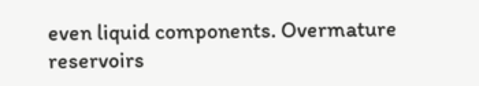even liquid components. Overmature reservoirs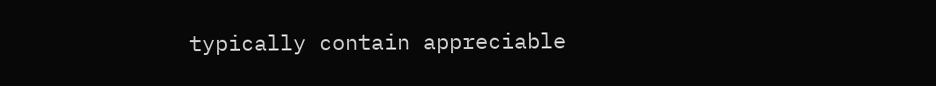typically contain appreciable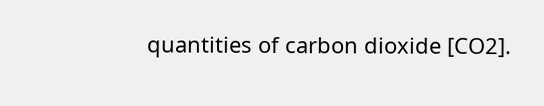quantities of carbon dioxide [CO2].